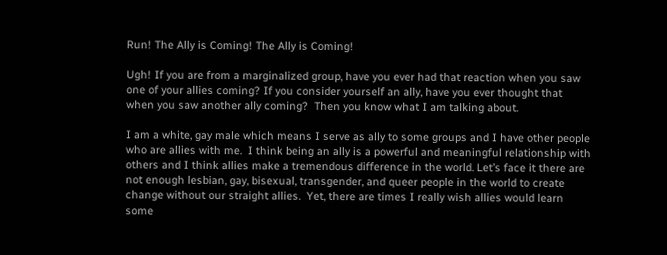Run! The Ally is Coming! The Ally is Coming!

Ugh! If you are from a marginalized group, have you ever had that reaction when you saw one of your allies coming? If you consider yourself an ally, have you ever thought that when you saw another ally coming?  Then you know what I am talking about.

I am a white, gay male which means I serve as ally to some groups and I have other people who are allies with me.  I think being an ally is a powerful and meaningful relationship with others and I think allies make a tremendous difference in the world. Let’s face it there are not enough lesbian, gay, bisexual, transgender, and queer people in the world to create change without our straight allies.  Yet, there are times I really wish allies would learn some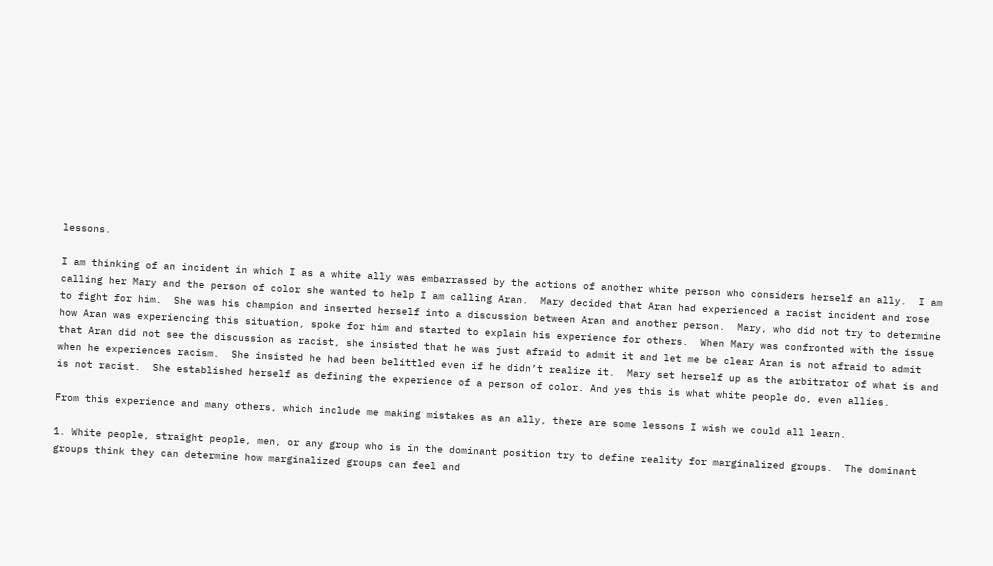lessons.

I am thinking of an incident in which I as a white ally was embarrassed by the actions of another white person who considers herself an ally.  I am calling her Mary and the person of color she wanted to help I am calling Aran.  Mary decided that Aran had experienced a racist incident and rose to fight for him.  She was his champion and inserted herself into a discussion between Aran and another person.  Mary, who did not try to determine how Aran was experiencing this situation, spoke for him and started to explain his experience for others.  When Mary was confronted with the issue that Aran did not see the discussion as racist, she insisted that he was just afraid to admit it and let me be clear Aran is not afraid to admit when he experiences racism.  She insisted he had been belittled even if he didn’t realize it.  Mary set herself up as the arbitrator of what is and is not racist.  She established herself as defining the experience of a person of color. And yes this is what white people do, even allies.

From this experience and many others, which include me making mistakes as an ally, there are some lessons I wish we could all learn.

1. White people, straight people, men, or any group who is in the dominant position try to define reality for marginalized groups.  The dominant groups think they can determine how marginalized groups can feel and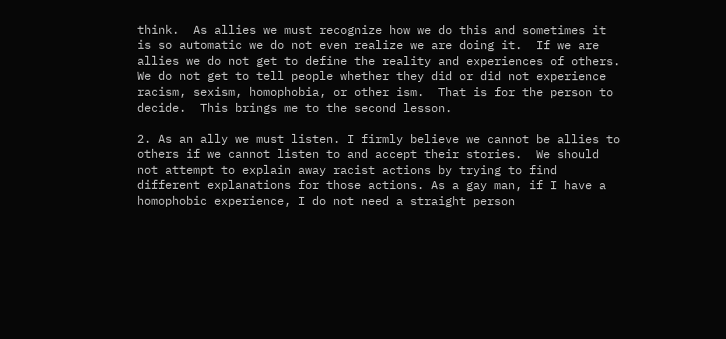think.  As allies we must recognize how we do this and sometimes it is so automatic we do not even realize we are doing it.  If we are allies we do not get to define the reality and experiences of others. We do not get to tell people whether they did or did not experience racism, sexism, homophobia, or other ism.  That is for the person to decide.  This brings me to the second lesson.

2. As an ally we must listen. I firmly believe we cannot be allies to others if we cannot listen to and accept their stories.  We should not attempt to explain away racist actions by trying to find different explanations for those actions. As a gay man, if I have a homophobic experience, I do not need a straight person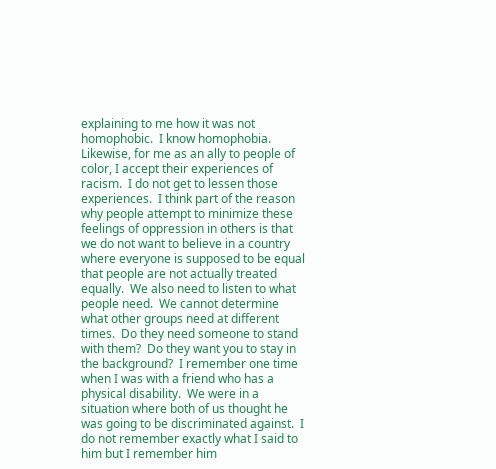explaining to me how it was not homophobic.  I know homophobia.  Likewise, for me as an ally to people of color, I accept their experiences of racism.  I do not get to lessen those experiences.  I think part of the reason why people attempt to minimize these feelings of oppression in others is that we do not want to believe in a country where everyone is supposed to be equal that people are not actually treated equally.  We also need to listen to what people need.  We cannot determine what other groups need at different times.  Do they need someone to stand with them?  Do they want you to stay in the background?  I remember one time when I was with a friend who has a physical disability.  We were in a situation where both of us thought he was going to be discriminated against.  I do not remember exactly what I said to him but I remember him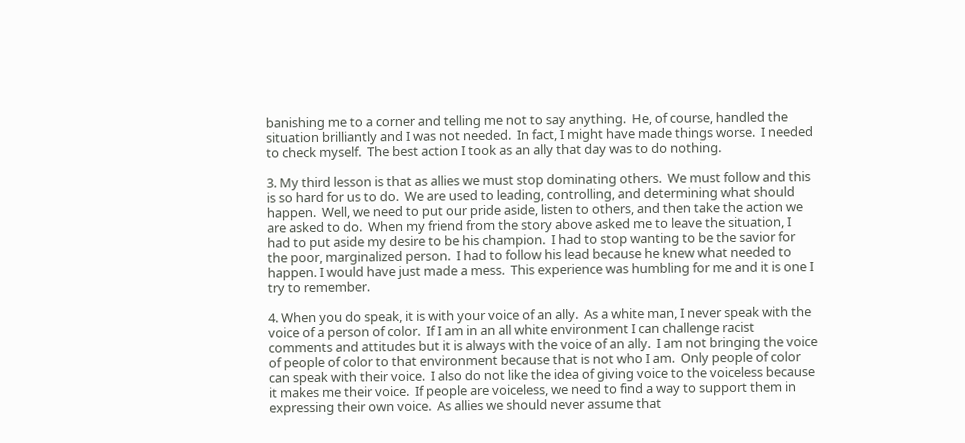banishing me to a corner and telling me not to say anything.  He, of course, handled the situation brilliantly and I was not needed.  In fact, I might have made things worse.  I needed to check myself.  The best action I took as an ally that day was to do nothing.

3. My third lesson is that as allies we must stop dominating others.  We must follow and this is so hard for us to do.  We are used to leading, controlling, and determining what should happen.  Well, we need to put our pride aside, listen to others, and then take the action we are asked to do.  When my friend from the story above asked me to leave the situation, I had to put aside my desire to be his champion.  I had to stop wanting to be the savior for the poor, marginalized person.  I had to follow his lead because he knew what needed to happen. I would have just made a mess.  This experience was humbling for me and it is one I try to remember.

4. When you do speak, it is with your voice of an ally.  As a white man, I never speak with the voice of a person of color.  If I am in an all white environment I can challenge racist comments and attitudes but it is always with the voice of an ally.  I am not bringing the voice of people of color to that environment because that is not who I am.  Only people of color can speak with their voice.  I also do not like the idea of giving voice to the voiceless because it makes me their voice.  If people are voiceless, we need to find a way to support them in expressing their own voice.  As allies we should never assume that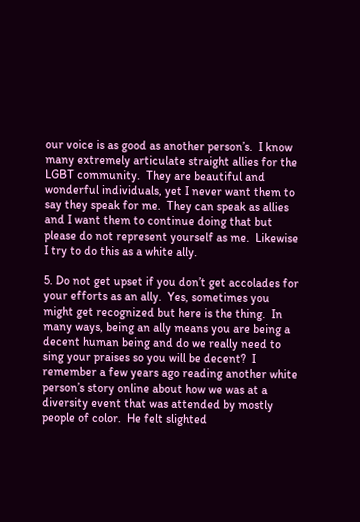our voice is as good as another person’s.  I know many extremely articulate straight allies for the LGBT community.  They are beautiful and wonderful individuals, yet I never want them to say they speak for me.  They can speak as allies and I want them to continue doing that but please do not represent yourself as me.  Likewise I try to do this as a white ally.

5. Do not get upset if you don’t get accolades for your efforts as an ally.  Yes, sometimes you might get recognized but here is the thing.  In many ways, being an ally means you are being a decent human being and do we really need to sing your praises so you will be decent?  I remember a few years ago reading another white person’s story online about how we was at a diversity event that was attended by mostly people of color.  He felt slighted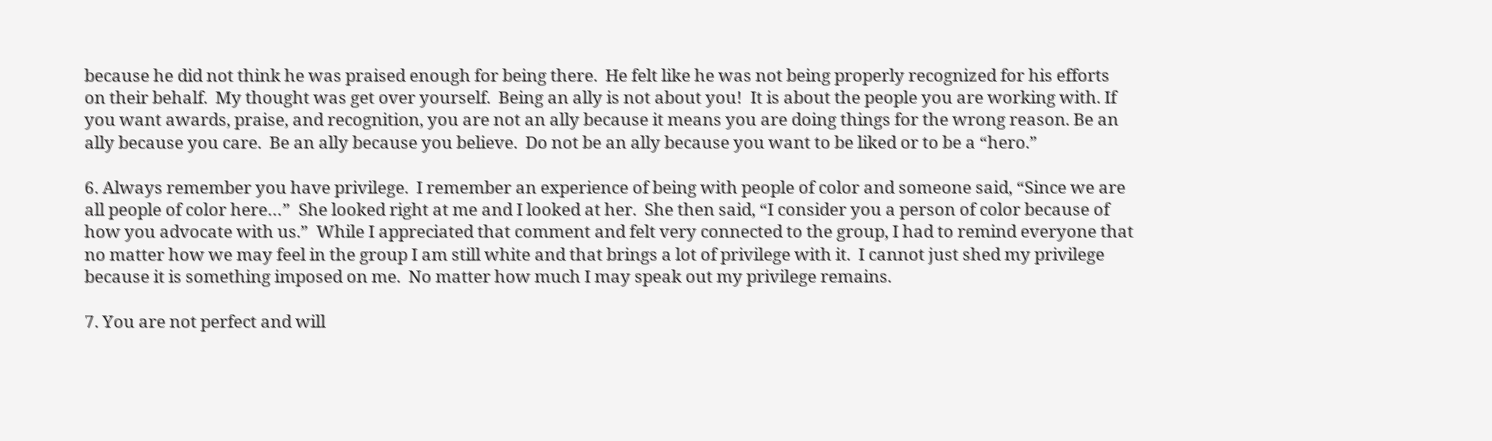because he did not think he was praised enough for being there.  He felt like he was not being properly recognized for his efforts on their behalf.  My thought was get over yourself.  Being an ally is not about you!  It is about the people you are working with. If you want awards, praise, and recognition, you are not an ally because it means you are doing things for the wrong reason. Be an ally because you care.  Be an ally because you believe.  Do not be an ally because you want to be liked or to be a “hero.”

6. Always remember you have privilege.  I remember an experience of being with people of color and someone said, “Since we are all people of color here…”  She looked right at me and I looked at her.  She then said, “I consider you a person of color because of how you advocate with us.”  While I appreciated that comment and felt very connected to the group, I had to remind everyone that no matter how we may feel in the group I am still white and that brings a lot of privilege with it.  I cannot just shed my privilege because it is something imposed on me.  No matter how much I may speak out my privilege remains.

7. You are not perfect and will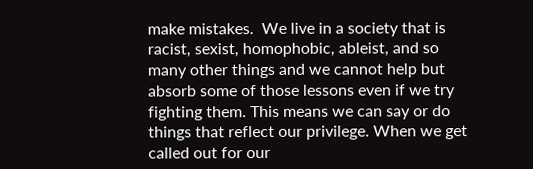make mistakes.  We live in a society that is racist, sexist, homophobic, ableist, and so many other things and we cannot help but absorb some of those lessons even if we try fighting them. This means we can say or do things that reflect our privilege. When we get called out for our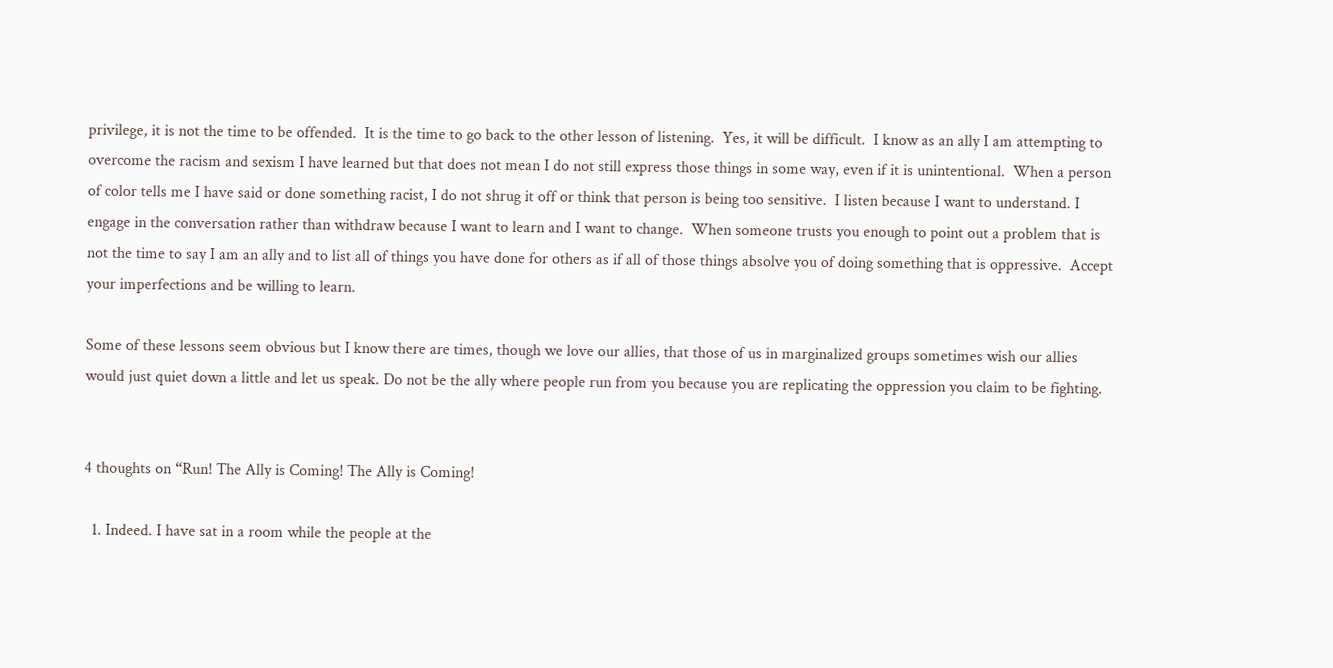privilege, it is not the time to be offended.  It is the time to go back to the other lesson of listening.  Yes, it will be difficult.  I know as an ally I am attempting to overcome the racism and sexism I have learned but that does not mean I do not still express those things in some way, even if it is unintentional.  When a person of color tells me I have said or done something racist, I do not shrug it off or think that person is being too sensitive.  I listen because I want to understand. I engage in the conversation rather than withdraw because I want to learn and I want to change.  When someone trusts you enough to point out a problem that is not the time to say I am an ally and to list all of things you have done for others as if all of those things absolve you of doing something that is oppressive.  Accept your imperfections and be willing to learn.

Some of these lessons seem obvious but I know there are times, though we love our allies, that those of us in marginalized groups sometimes wish our allies would just quiet down a little and let us speak. Do not be the ally where people run from you because you are replicating the oppression you claim to be fighting.


4 thoughts on “Run! The Ally is Coming! The Ally is Coming!

  1. Indeed. I have sat in a room while the people at the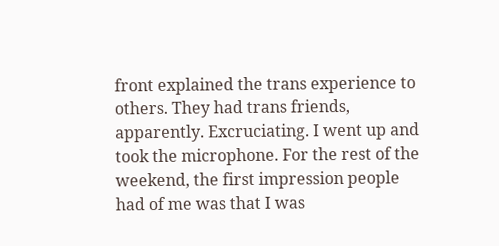front explained the trans experience to others. They had trans friends, apparently. Excruciating. I went up and took the microphone. For the rest of the weekend, the first impression people had of me was that I was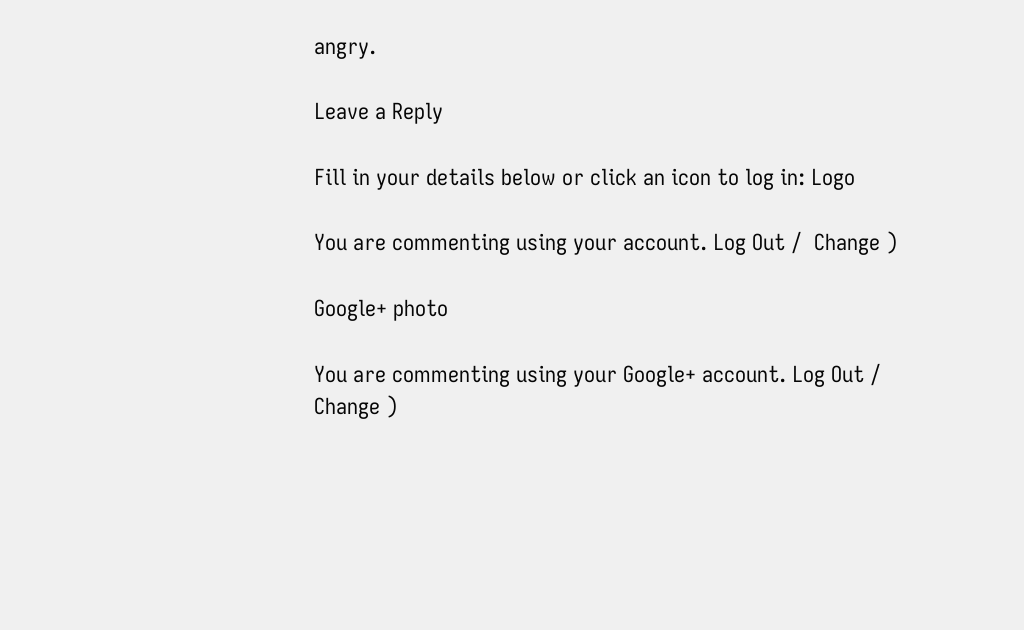angry.

Leave a Reply

Fill in your details below or click an icon to log in: Logo

You are commenting using your account. Log Out /  Change )

Google+ photo

You are commenting using your Google+ account. Log Out /  Change )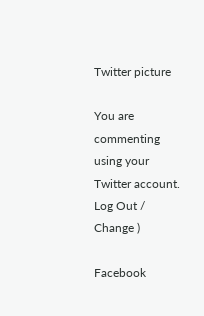Twitter picture

You are commenting using your Twitter account. Log Out /  Change )

Facebook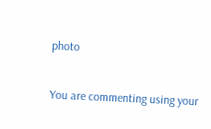photo

You are commenting using your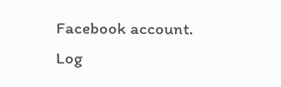Facebook account. Log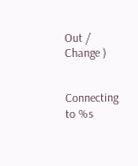Out /  Change )


Connecting to %s